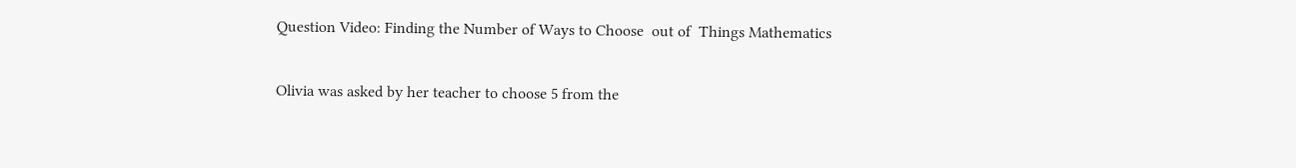Question Video: Finding the Number of Ways to Choose  out of  Things Mathematics

Olivia was asked by her teacher to choose 5 from the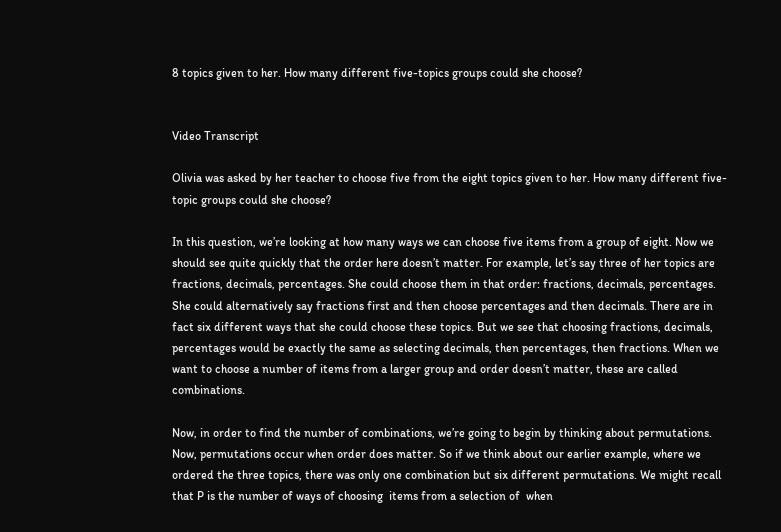8 topics given to her. How many different five-topics groups could she choose?


Video Transcript

Olivia was asked by her teacher to choose five from the eight topics given to her. How many different five-topic groups could she choose?

In this question, we’re looking at how many ways we can choose five items from a group of eight. Now we should see quite quickly that the order here doesn’t matter. For example, let’s say three of her topics are fractions, decimals, percentages. She could choose them in that order: fractions, decimals, percentages. She could alternatively say fractions first and then choose percentages and then decimals. There are in fact six different ways that she could choose these topics. But we see that choosing fractions, decimals, percentages would be exactly the same as selecting decimals, then percentages, then fractions. When we want to choose a number of items from a larger group and order doesn’t matter, these are called combinations.

Now, in order to find the number of combinations, we’re going to begin by thinking about permutations. Now, permutations occur when order does matter. So if we think about our earlier example, where we ordered the three topics, there was only one combination but six different permutations. We might recall that P is the number of ways of choosing  items from a selection of  when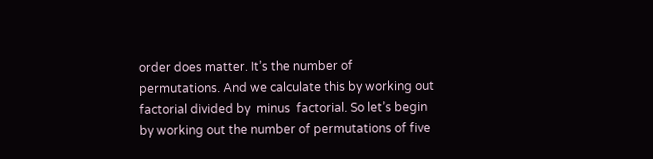order does matter. It’s the number of permutations. And we calculate this by working out  factorial divided by  minus  factorial. So let’s begin by working out the number of permutations of five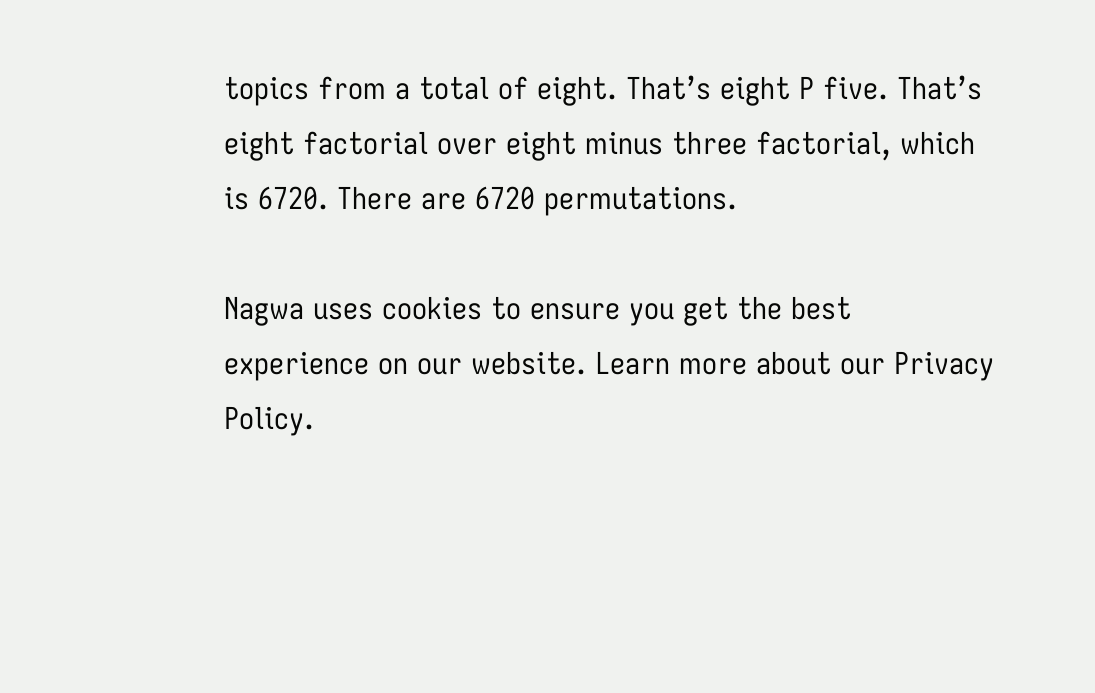topics from a total of eight. That’s eight P five. That’s eight factorial over eight minus three factorial, which is 6720. There are 6720 permutations.

Nagwa uses cookies to ensure you get the best experience on our website. Learn more about our Privacy Policy.